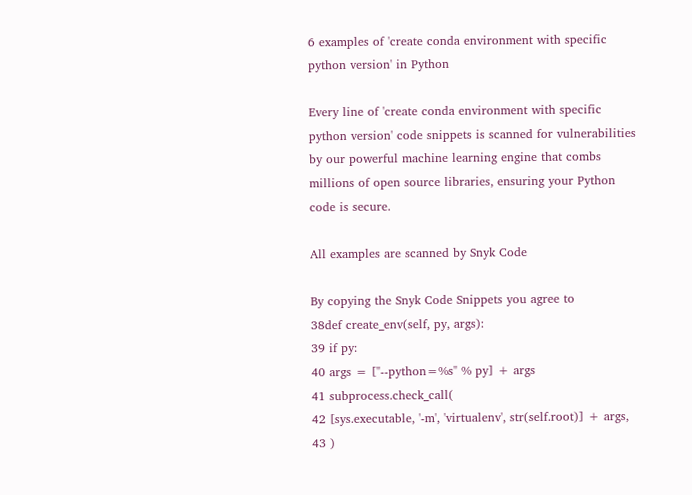6 examples of 'create conda environment with specific python version' in Python

Every line of 'create conda environment with specific python version' code snippets is scanned for vulnerabilities by our powerful machine learning engine that combs millions of open source libraries, ensuring your Python code is secure.

All examples are scanned by Snyk Code

By copying the Snyk Code Snippets you agree to
38def create_env(self, py, args):
39 if py:
40 args = ["--python=%s" % py] + args
41 subprocess.check_call(
42 [sys.executable, '-m', 'virtualenv', str(self.root)] + args,
43 )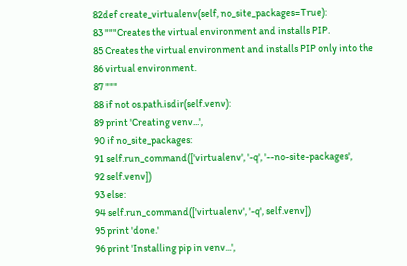82def create_virtualenv(self, no_site_packages=True):
83 """Creates the virtual environment and installs PIP.
85 Creates the virtual environment and installs PIP only into the
86 virtual environment.
87 """
88 if not os.path.isdir(self.venv):
89 print 'Creating venv...',
90 if no_site_packages:
91 self.run_command(['virtualenv', '-q', '--no-site-packages',
92 self.venv])
93 else:
94 self.run_command(['virtualenv', '-q', self.venv])
95 print 'done.'
96 print 'Installing pip in venv...',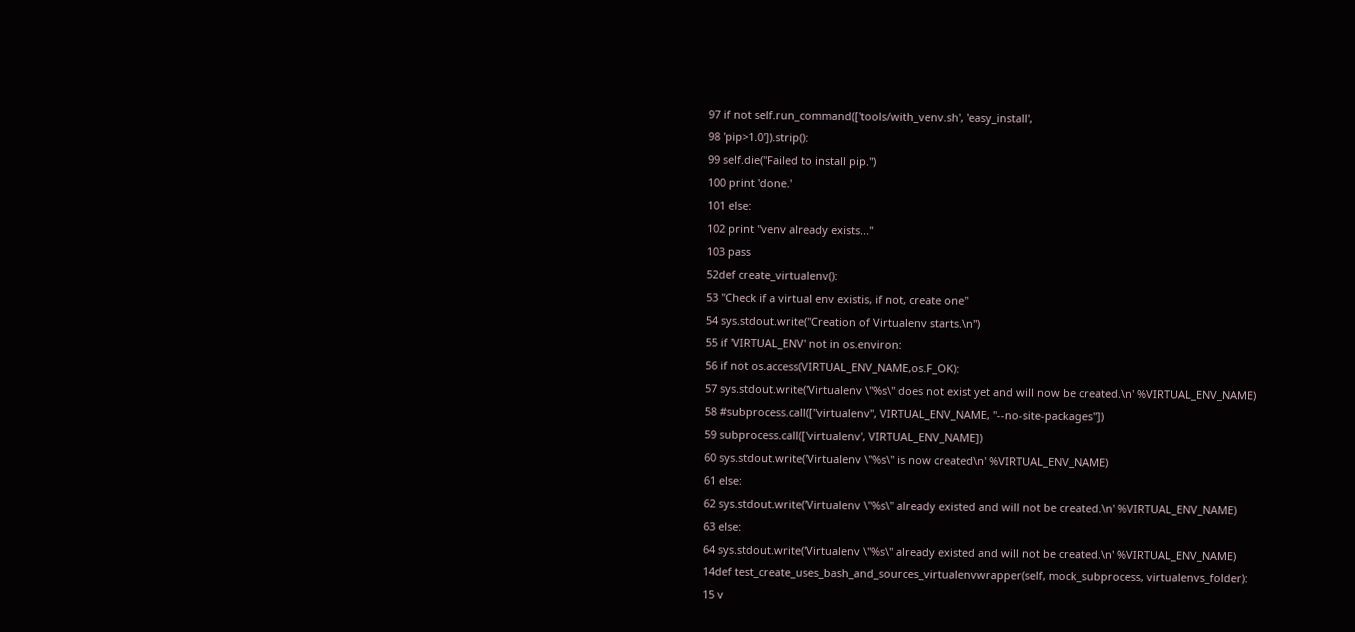97 if not self.run_command(['tools/with_venv.sh', 'easy_install',
98 'pip>1.0']).strip():
99 self.die("Failed to install pip.")
100 print 'done.'
101 else:
102 print "venv already exists..."
103 pass
52def create_virtualenv():
53 "Check if a virtual env existis, if not, create one"
54 sys.stdout.write("Creation of Virtualenv starts.\n")
55 if 'VIRTUAL_ENV' not in os.environ:
56 if not os.access(VIRTUAL_ENV_NAME,os.F_OK):
57 sys.stdout.write('Virtualenv \"%s\" does not exist yet and will now be created.\n' %VIRTUAL_ENV_NAME)
58 #subprocess.call(["virtualenv", VIRTUAL_ENV_NAME, "--no-site-packages"])
59 subprocess.call(['virtualenv', VIRTUAL_ENV_NAME])
60 sys.stdout.write('Virtualenv \"%s\" is now created\n' %VIRTUAL_ENV_NAME)
61 else:
62 sys.stdout.write('Virtualenv \"%s\" already existed and will not be created.\n' %VIRTUAL_ENV_NAME)
63 else:
64 sys.stdout.write('Virtualenv \"%s\" already existed and will not be created.\n' %VIRTUAL_ENV_NAME)
14def test_create_uses_bash_and_sources_virtualenvwrapper(self, mock_subprocess, virtualenvs_folder):
15 v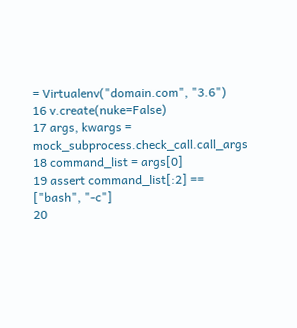= Virtualenv("domain.com", "3.6")
16 v.create(nuke=False)
17 args, kwargs = mock_subprocess.check_call.call_args
18 command_list = args[0]
19 assert command_list[:2] == ["bash", "-c"]
20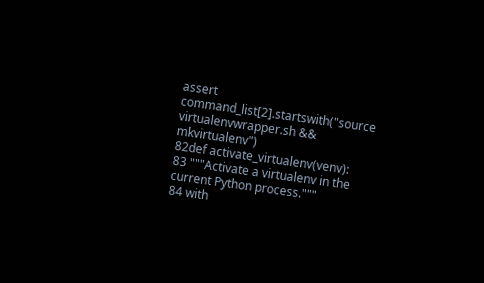assert command_list[2].startswith("source virtualenvwrapper.sh && mkvirtualenv")
82def activate_virtualenv(venv):
83 """Activate a virtualenv in the current Python process."""
84 with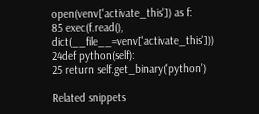open(venv['activate_this']) as f:
85 exec(f.read(), dict(__file__=venv['activate_this']))
24def python(self):
25 return self.get_binary('python')

Related snippets